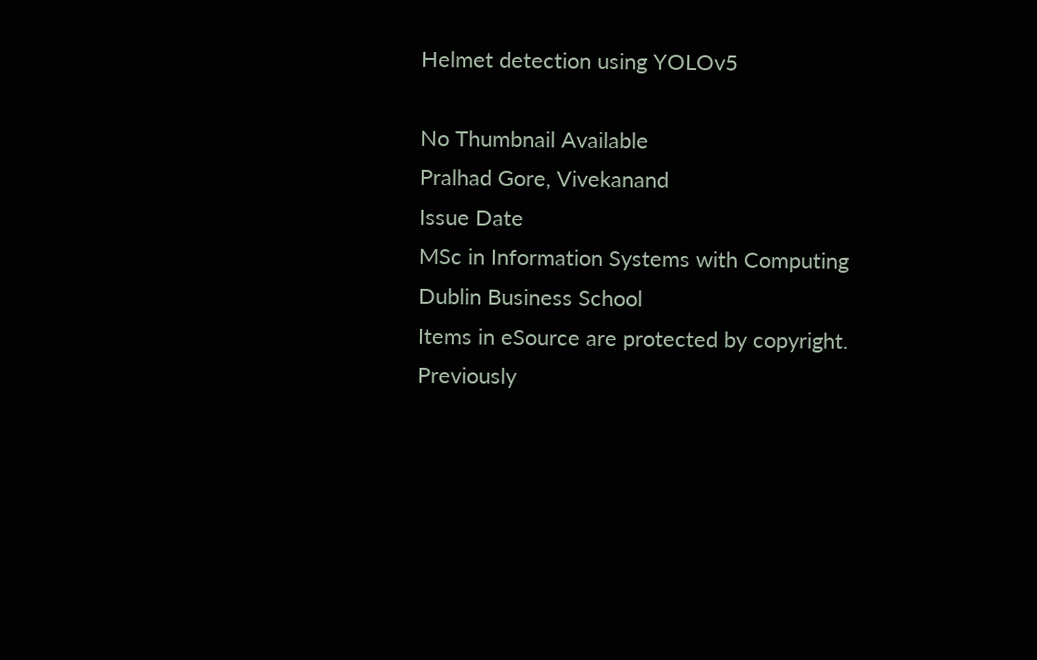Helmet detection using YOLOv5

No Thumbnail Available
Pralhad Gore, Vivekanand
Issue Date
MSc in Information Systems with Computing
Dublin Business School
Items in eSource are protected by copyright. Previously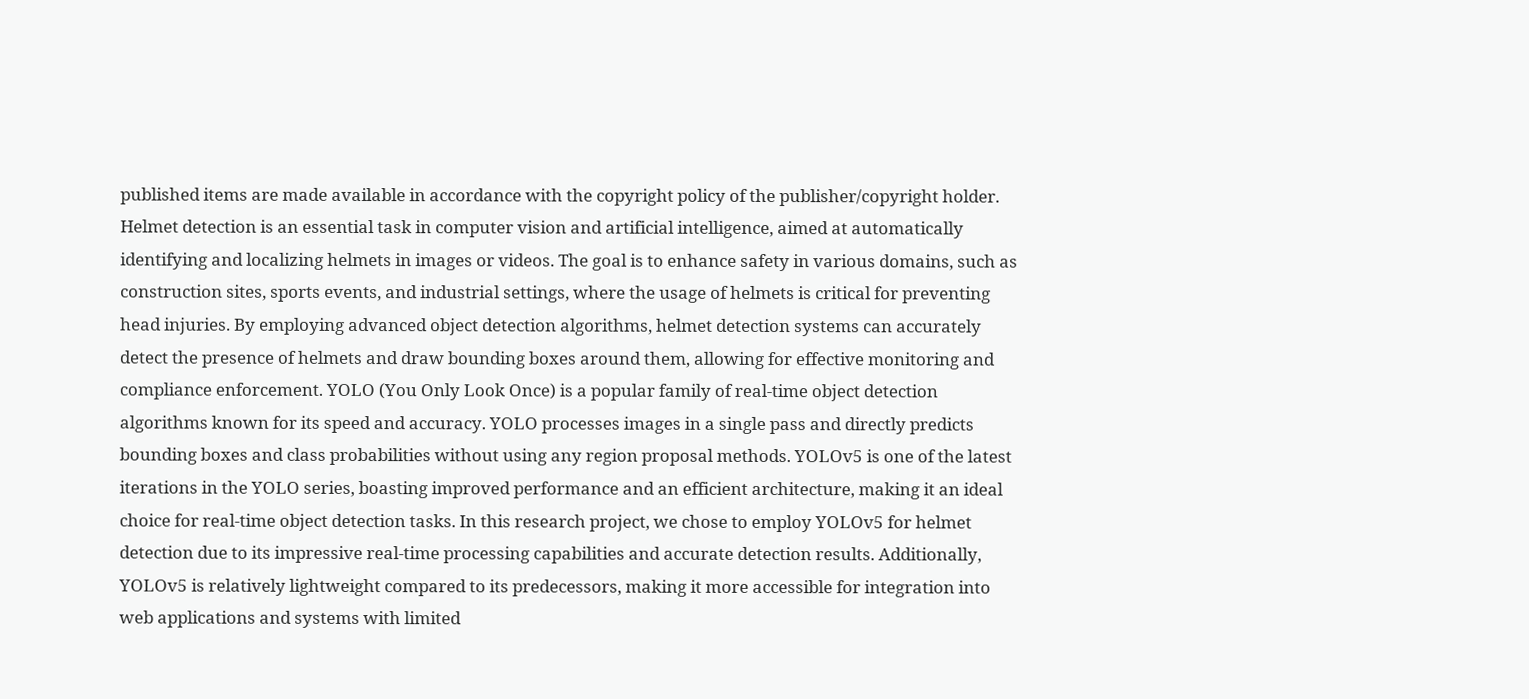published items are made available in accordance with the copyright policy of the publisher/copyright holder.
Helmet detection is an essential task in computer vision and artificial intelligence, aimed at automatically identifying and localizing helmets in images or videos. The goal is to enhance safety in various domains, such as construction sites, sports events, and industrial settings, where the usage of helmets is critical for preventing head injuries. By employing advanced object detection algorithms, helmet detection systems can accurately detect the presence of helmets and draw bounding boxes around them, allowing for effective monitoring and compliance enforcement. YOLO (You Only Look Once) is a popular family of real-time object detection algorithms known for its speed and accuracy. YOLO processes images in a single pass and directly predicts bounding boxes and class probabilities without using any region proposal methods. YOLOv5 is one of the latest iterations in the YOLO series, boasting improved performance and an efficient architecture, making it an ideal choice for real-time object detection tasks. In this research project, we chose to employ YOLOv5 for helmet detection due to its impressive real-time processing capabilities and accurate detection results. Additionally, YOLOv5 is relatively lightweight compared to its predecessors, making it more accessible for integration into web applications and systems with limited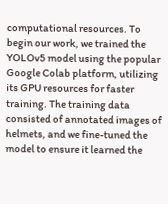computational resources. To begin our work, we trained the YOLOv5 model using the popular Google Colab platform, utilizing its GPU resources for faster training. The training data consisted of annotated images of helmets, and we fine-tuned the model to ensure it learned the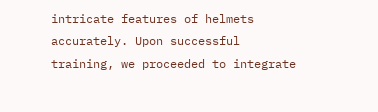intricate features of helmets accurately. Upon successful training, we proceeded to integrate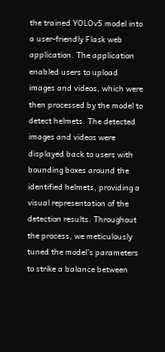the trained YOLOv5 model into a user-friendly Flask web application. The application enabled users to upload images and videos, which were then processed by the model to detect helmets. The detected images and videos were displayed back to users with bounding boxes around the identified helmets, providing a visual representation of the detection results. Throughout the process, we meticulously tuned the model's parameters to strike a balance between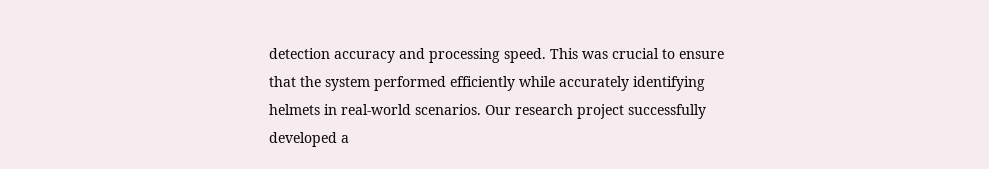detection accuracy and processing speed. This was crucial to ensure that the system performed efficiently while accurately identifying helmets in real-world scenarios. Our research project successfully developed a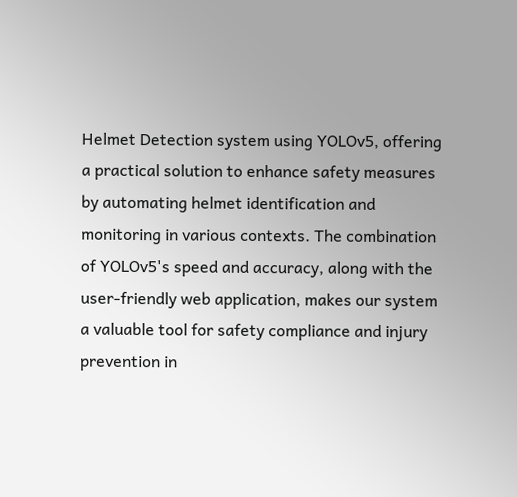Helmet Detection system using YOLOv5, offering a practical solution to enhance safety measures by automating helmet identification and monitoring in various contexts. The combination of YOLOv5's speed and accuracy, along with the user-friendly web application, makes our system a valuable tool for safety compliance and injury prevention in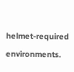helmet-required environments.